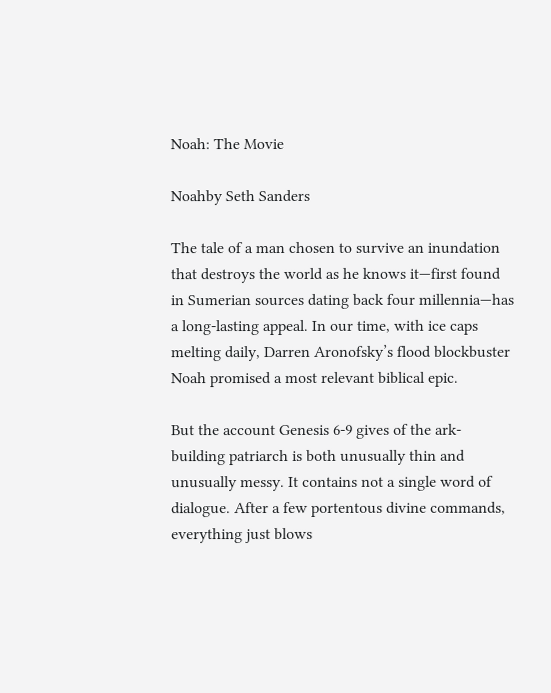Noah: The Movie

Noahby Seth Sanders

The tale of a man chosen to survive an inundation that destroys the world as he knows it—first found in Sumerian sources dating back four millennia—has a long-lasting appeal. In our time, with ice caps melting daily, Darren Aronofsky’s flood blockbuster Noah promised a most relevant biblical epic.

But the account Genesis 6-9 gives of the ark-building patriarch is both unusually thin and unusually messy. It contains not a single word of dialogue. After a few portentous divine commands, everything just blows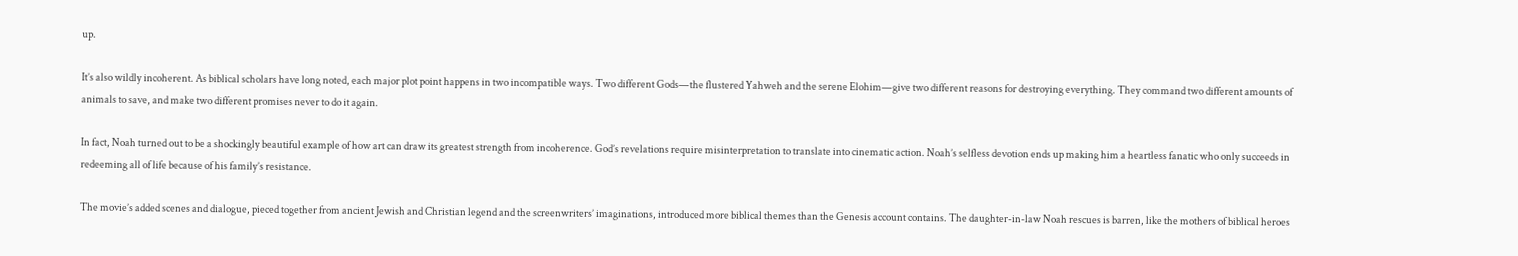up.

It’s also wildly incoherent. As biblical scholars have long noted, each major plot point happens in two incompatible ways. Two different Gods—the flustered Yahweh and the serene Elohim—give two different reasons for destroying everything. They command two different amounts of animals to save, and make two different promises never to do it again.

In fact, Noah turned out to be a shockingly beautiful example of how art can draw its greatest strength from incoherence. God’s revelations require misinterpretation to translate into cinematic action. Noah’s selfless devotion ends up making him a heartless fanatic who only succeeds in redeeming all of life because of his family’s resistance.

The movie’s added scenes and dialogue, pieced together from ancient Jewish and Christian legend and the screenwriters’ imaginations, introduced more biblical themes than the Genesis account contains. The daughter-in-law Noah rescues is barren, like the mothers of biblical heroes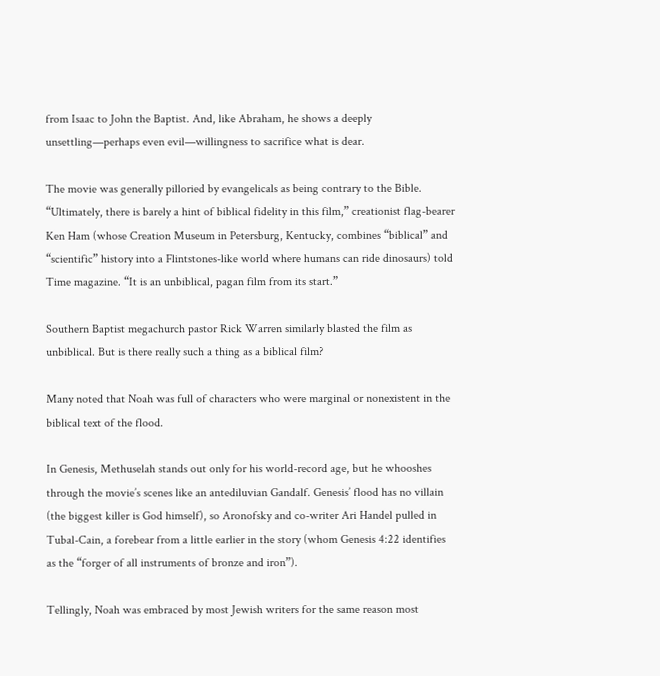from Isaac to John the Baptist. And, like Abraham, he shows a deeply unsettling—perhaps even evil—willingness to sacrifice what is dear.

The movie was generally pilloried by evangelicals as being contrary to the Bible. “Ultimately, there is barely a hint of biblical fidelity in this film,” creationist flag-bearer Ken Ham (whose Creation Museum in Petersburg, Kentucky, combines “biblical” and “scientific” history into a Flintstones-like world where humans can ride dinosaurs) told Time magazine. “It is an unbiblical, pagan film from its start.”

Southern Baptist megachurch pastor Rick Warren similarly blasted the film as unbiblical. But is there really such a thing as a biblical film?

Many noted that Noah was full of characters who were marginal or nonexistent in the biblical text of the flood.

In Genesis, Methuselah stands out only for his world-record age, but he whooshes through the movie’s scenes like an antediluvian Gandalf. Genesis’ flood has no villain (the biggest killer is God himself), so Aronofsky and co-writer Ari Handel pulled in Tubal-Cain, a forebear from a little earlier in the story (whom Genesis 4:22 identifies as the “forger of all instruments of bronze and iron”).

Tellingly, Noah was embraced by most Jewish writers for the same reason most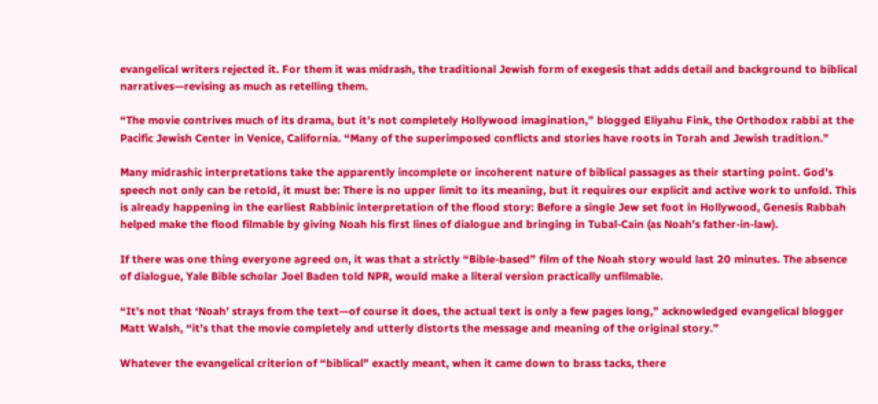evangelical writers rejected it. For them it was midrash, the traditional Jewish form of exegesis that adds detail and background to biblical narratives—revising as much as retelling them.

“The movie contrives much of its drama, but it’s not completely Hollywood imagination,” blogged Eliyahu Fink, the Orthodox rabbi at the Pacific Jewish Center in Venice, California. “Many of the superimposed conflicts and stories have roots in Torah and Jewish tradition.”

Many midrashic interpretations take the apparently incomplete or incoherent nature of biblical passages as their starting point. God’s speech not only can be retold, it must be: There is no upper limit to its meaning, but it requires our explicit and active work to unfold. This is already happening in the earliest Rabbinic interpretation of the flood story: Before a single Jew set foot in Hollywood, Genesis Rabbah helped make the flood filmable by giving Noah his first lines of dialogue and bringing in Tubal-Cain (as Noah’s father-in-law).

If there was one thing everyone agreed on, it was that a strictly “Bible-based” film of the Noah story would last 20 minutes. The absence of dialogue, Yale Bible scholar Joel Baden told NPR, would make a literal version practically unfilmable.

“It’s not that ‘Noah’ strays from the text—of course it does, the actual text is only a few pages long,” acknowledged evangelical blogger Matt Walsh, “it’s that the movie completely and utterly distorts the message and meaning of the original story.”

Whatever the evangelical criterion of “biblical” exactly meant, when it came down to brass tacks, there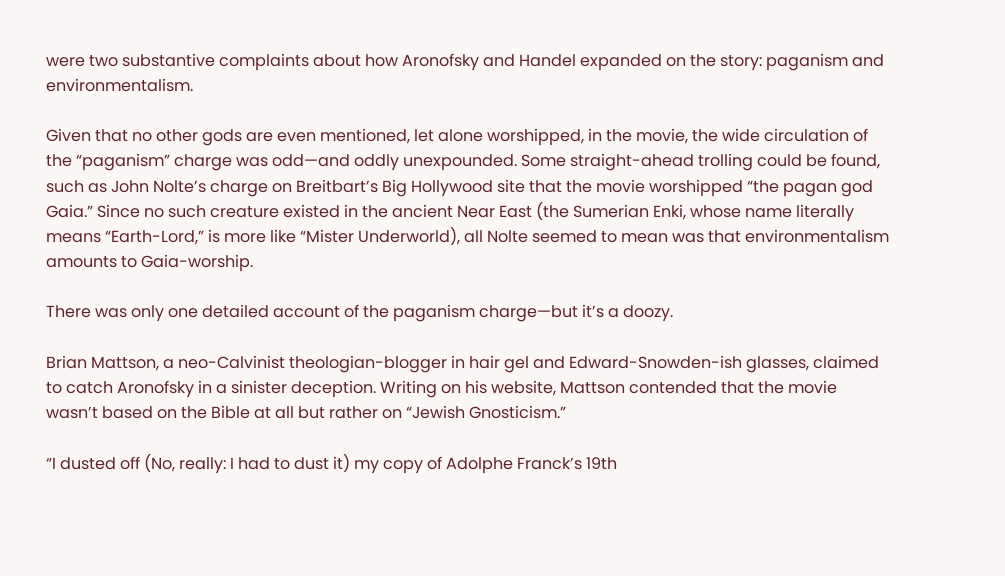were two substantive complaints about how Aronofsky and Handel expanded on the story: paganism and environmentalism.

Given that no other gods are even mentioned, let alone worshipped, in the movie, the wide circulation of the “paganism” charge was odd—and oddly unexpounded. Some straight-ahead trolling could be found, such as John Nolte’s charge on Breitbart’s Big Hollywood site that the movie worshipped “the pagan god Gaia.” Since no such creature existed in the ancient Near East (the Sumerian Enki, whose name literally means “Earth-Lord,” is more like “Mister Underworld), all Nolte seemed to mean was that environmentalism amounts to Gaia-worship.

There was only one detailed account of the paganism charge—but it’s a doozy.

Brian Mattson, a neo-Calvinist theologian-blogger in hair gel and Edward-Snowden-ish glasses, claimed to catch Aronofsky in a sinister deception. Writing on his website, Mattson contended that the movie wasn’t based on the Bible at all but rather on “Jewish Gnosticism.”

“I dusted off (No, really: I had to dust it) my copy of Adolphe Franck’s 19th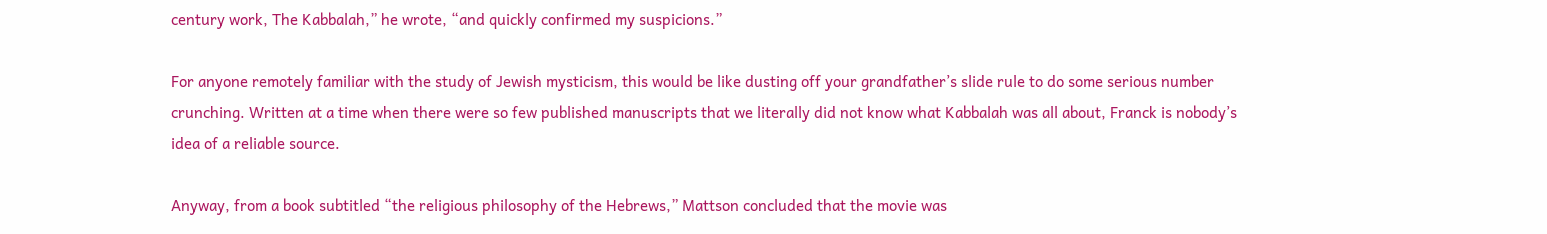century work, The Kabbalah,” he wrote, “and quickly confirmed my suspicions.”

For anyone remotely familiar with the study of Jewish mysticism, this would be like dusting off your grandfather’s slide rule to do some serious number crunching. Written at a time when there were so few published manuscripts that we literally did not know what Kabbalah was all about, Franck is nobody’s idea of a reliable source.

Anyway, from a book subtitled “the religious philosophy of the Hebrews,” Mattson concluded that the movie was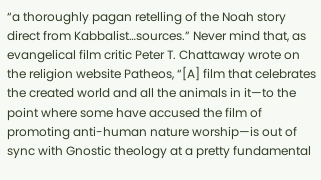“a thoroughly pagan retelling of the Noah story direct from Kabbalist…sources.” Never mind that, as evangelical film critic Peter T. Chattaway wrote on the religion website Patheos, “[A] film that celebrates the created world and all the animals in it—to the point where some have accused the film of promoting anti-human nature worship—is out of sync with Gnostic theology at a pretty fundamental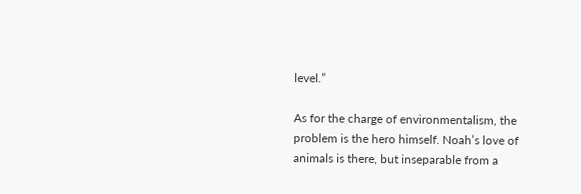level.”

As for the charge of environmentalism, the problem is the hero himself. Noah’s love of animals is there, but inseparable from a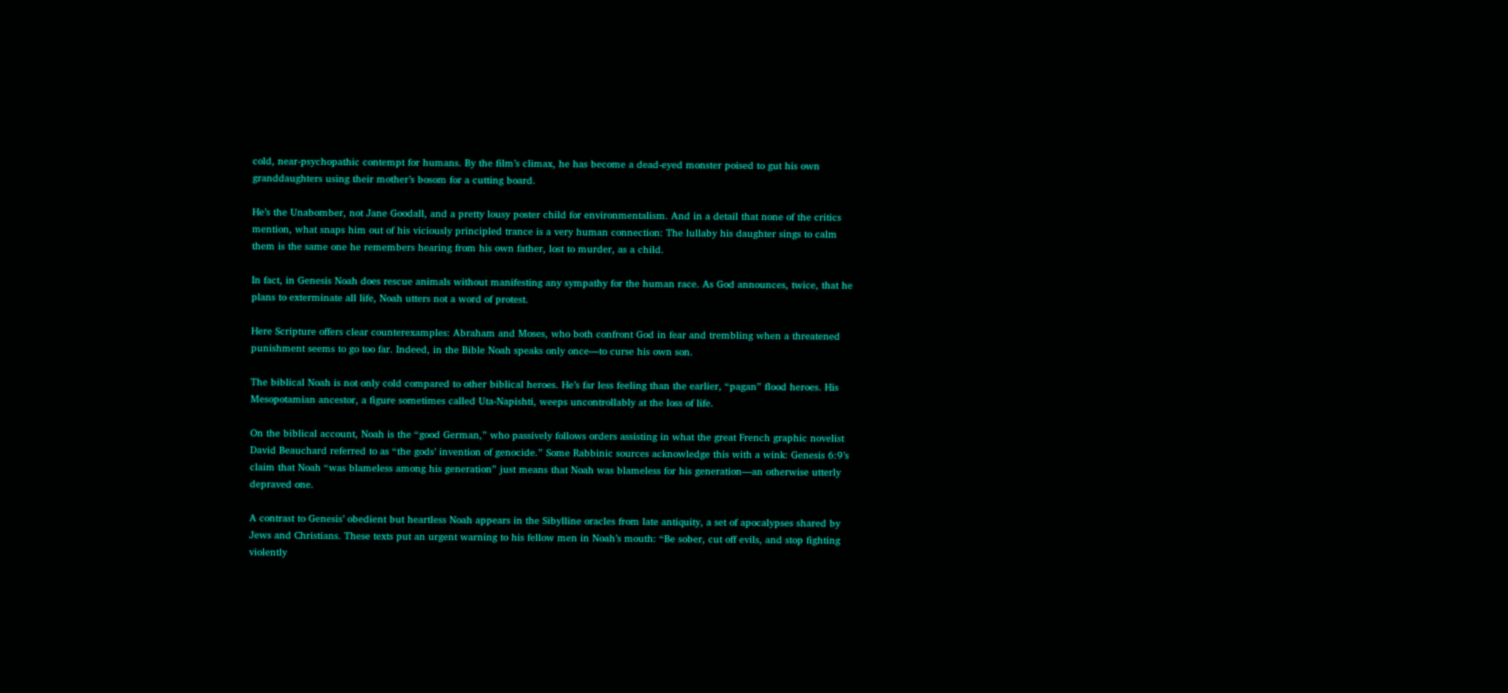cold, near-psychopathic contempt for humans. By the film’s climax, he has become a dead-eyed monster poised to gut his own granddaughters using their mother’s bosom for a cutting board.

He’s the Unabomber, not Jane Goodall, and a pretty lousy poster child for environmentalism. And in a detail that none of the critics mention, what snaps him out of his viciously principled trance is a very human connection: The lullaby his daughter sings to calm them is the same one he remembers hearing from his own father, lost to murder, as a child.

In fact, in Genesis Noah does rescue animals without manifesting any sympathy for the human race. As God announces, twice, that he plans to exterminate all life, Noah utters not a word of protest.

Here Scripture offers clear counterexamples: Abraham and Moses, who both confront God in fear and trembling when a threatened punishment seems to go too far. Indeed, in the Bible Noah speaks only once—to curse his own son.

The biblical Noah is not only cold compared to other biblical heroes. He’s far less feeling than the earlier, “pagan” flood heroes. His Mesopotamian ancestor, a figure sometimes called Uta-Napishti, weeps uncontrollably at the loss of life.

On the biblical account, Noah is the “good German,” who passively follows orders assisting in what the great French graphic novelist David Beauchard referred to as “the gods’ invention of genocide.” Some Rabbinic sources acknowledge this with a wink: Genesis 6:9’s claim that Noah “was blameless among his generation” just means that Noah was blameless for his generation—an otherwise utterly depraved one.

A contrast to Genesis’ obedient but heartless Noah appears in the Sibylline oracles from late antiquity, a set of apocalypses shared by Jews and Christians. These texts put an urgent warning to his fellow men in Noah’s mouth: “Be sober, cut off evils, and stop fighting violently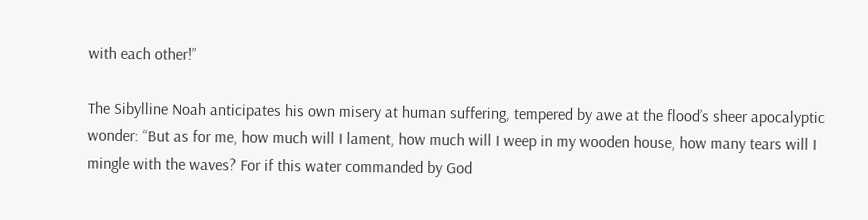with each other!”

The Sibylline Noah anticipates his own misery at human suffering, tempered by awe at the flood’s sheer apocalyptic wonder: “But as for me, how much will I lament, how much will I weep in my wooden house, how many tears will I mingle with the waves? For if this water commanded by God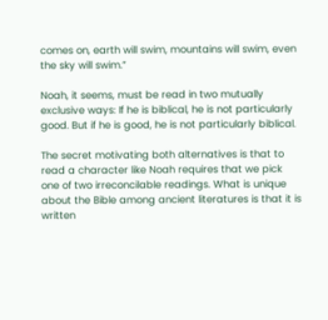comes on, earth will swim, mountains will swim, even the sky will swim.”

Noah, it seems, must be read in two mutually exclusive ways: If he is biblical, he is not particularly good. But if he is good, he is not particularly biblical.

The secret motivating both alternatives is that to read a character like Noah requires that we pick one of two irreconcilable readings. What is unique about the Bible among ancient literatures is that it is written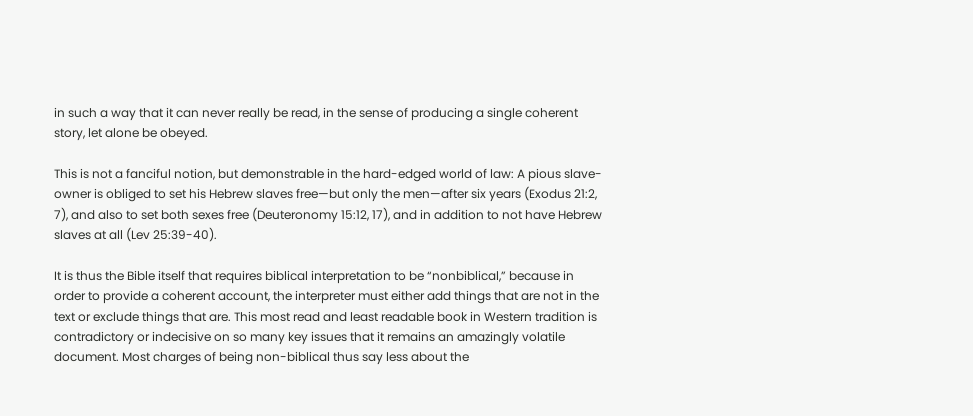in such a way that it can never really be read, in the sense of producing a single coherent story, let alone be obeyed.

This is not a fanciful notion, but demonstrable in the hard-edged world of law: A pious slave-owner is obliged to set his Hebrew slaves free—but only the men—after six years (Exodus 21:2, 7), and also to set both sexes free (Deuteronomy 15:12, 17), and in addition to not have Hebrew slaves at all (Lev 25:39-40).

It is thus the Bible itself that requires biblical interpretation to be “nonbiblical,” because in order to provide a coherent account, the interpreter must either add things that are not in the text or exclude things that are. This most read and least readable book in Western tradition is contradictory or indecisive on so many key issues that it remains an amazingly volatile document. Most charges of being non-biblical thus say less about the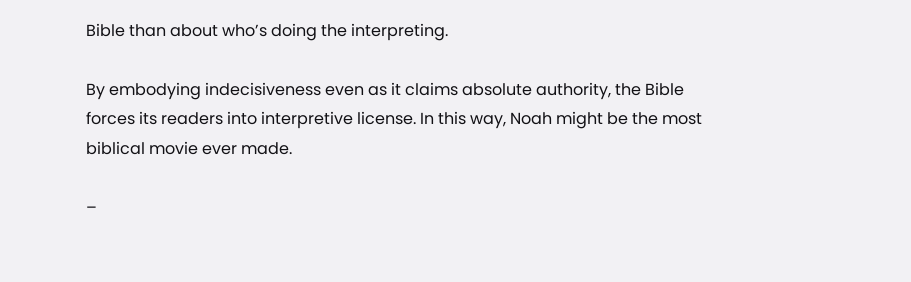Bible than about who’s doing the interpreting.

By embodying indecisiveness even as it claims absolute authority, the Bible forces its readers into interpretive license. In this way, Noah might be the most biblical movie ever made.

–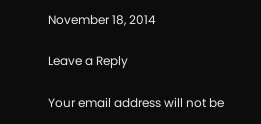November 18, 2014

Leave a Reply

Your email address will not be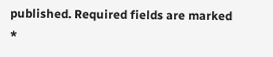published. Required fields are marked *